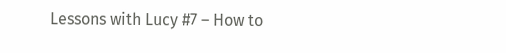Lessons with Lucy #7 – How to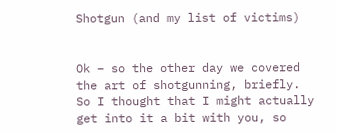Shotgun (and my list of victims)


Ok – so the other day we covered the art of shotgunning, briefly. So I thought that I might actually get into it a bit with you, so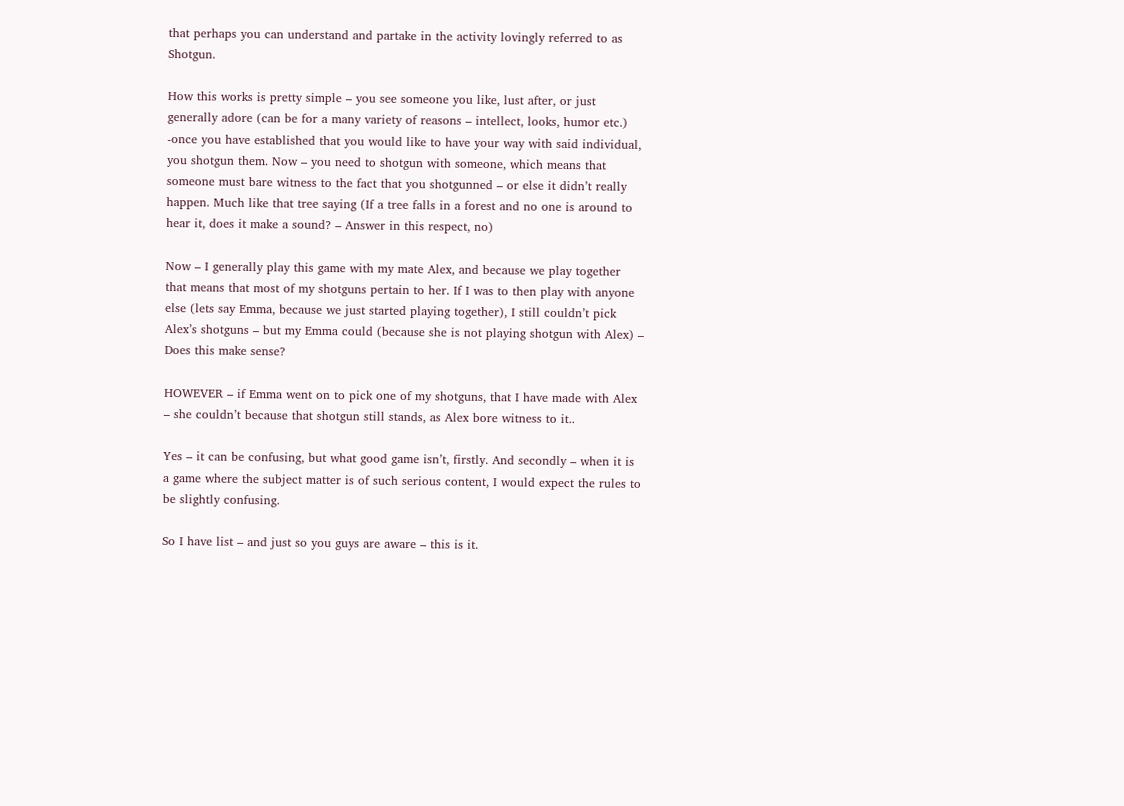that perhaps you can understand and partake in the activity lovingly referred to as Shotgun.

How this works is pretty simple – you see someone you like, lust after, or just generally adore (can be for a many variety of reasons – intellect, looks, humor etc.) -once you have established that you would like to have your way with said individual, you shotgun them. Now – you need to shotgun with someone, which means that someone must bare witness to the fact that you shotgunned – or else it didn’t really happen. Much like that tree saying (If a tree falls in a forest and no one is around to hear it, does it make a sound? – Answer in this respect, no)

Now – I generally play this game with my mate Alex, and because we play together that means that most of my shotguns pertain to her. If I was to then play with anyone else (lets say Emma, because we just started playing together), I still couldn’t pick Alex’s shotguns – but my Emma could (because she is not playing shotgun with Alex) – Does this make sense?

HOWEVER – if Emma went on to pick one of my shotguns, that I have made with Alex – she couldn’t because that shotgun still stands, as Alex bore witness to it..

Yes – it can be confusing, but what good game isn’t, firstly. And secondly – when it is a game where the subject matter is of such serious content, I would expect the rules to be slightly confusing.

So I have list – and just so you guys are aware – this is it.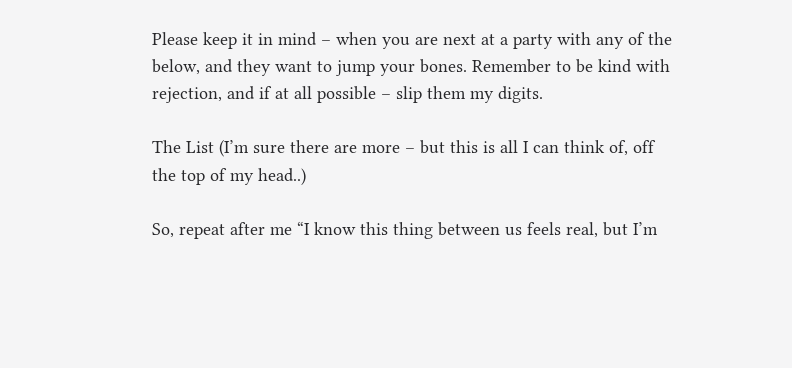Please keep it in mind – when you are next at a party with any of the below, and they want to jump your bones. Remember to be kind with rejection, and if at all possible – slip them my digits.

The List (I’m sure there are more – but this is all I can think of, off the top of my head..)

So, repeat after me “I know this thing between us feels real, but I’m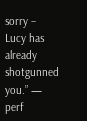sorry – Lucy has already shotgunned you.” — perf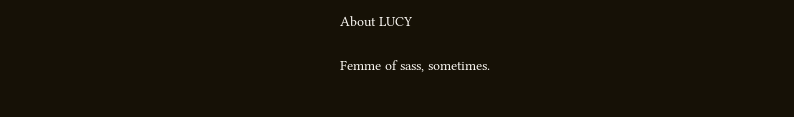About LUCY

Femme of sass, sometimes.